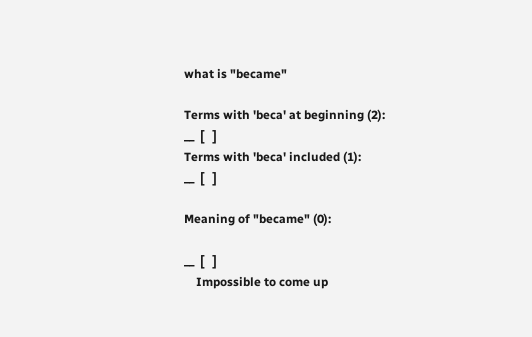what is "became"

Terms with 'beca' at beginning (2):
__  [   ]
Terms with 'beca' included (1):
__  [   ]

Meaning of "became" (0):

__  [   ]
    Impossible to come up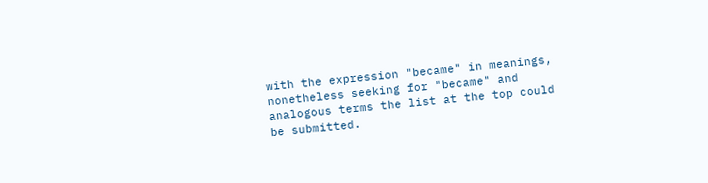with the expression "became" in meanings, nonetheless seeking for "became" and analogous terms the list at the top could be submitted.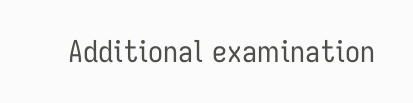Additional examination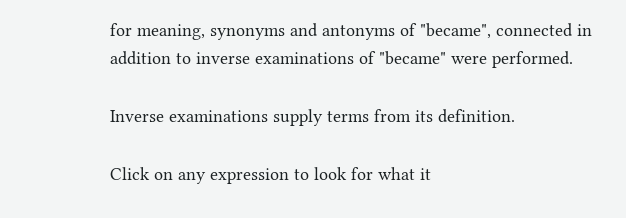for meaning, synonyms and antonyms of "became", connected in addition to inverse examinations of "became" were performed.

Inverse examinations supply terms from its definition.

Click on any expression to look for what it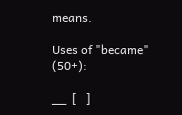means.

Uses of "became" (50+):

__  [   ]